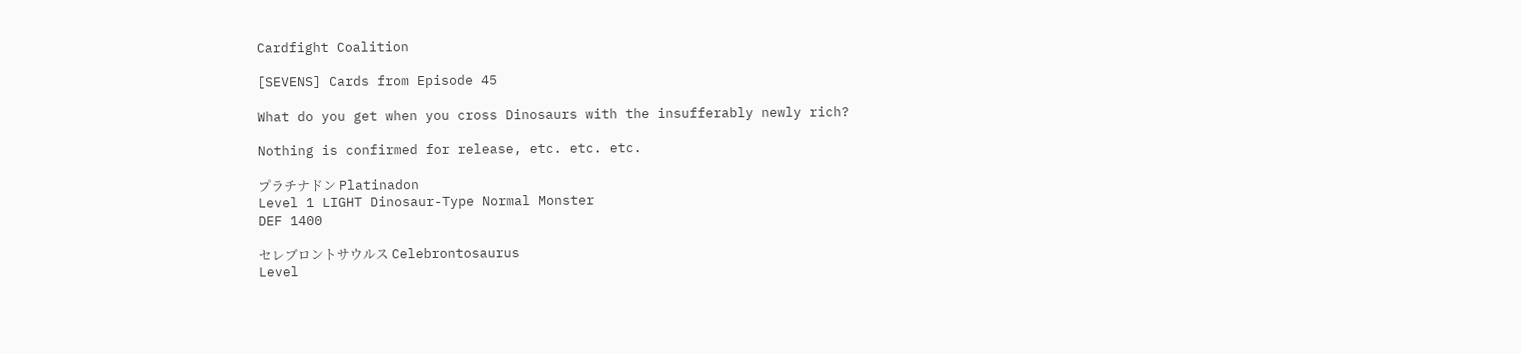Cardfight Coalition

[SEVENS] Cards from Episode 45

What do you get when you cross Dinosaurs with the insufferably newly rich?

Nothing is confirmed for release, etc. etc. etc.

プラチナドン Platinadon
Level 1 LIGHT Dinosaur-Type Normal Monster
DEF 1400

セレブロントサウルス Celebrontosaurus
Level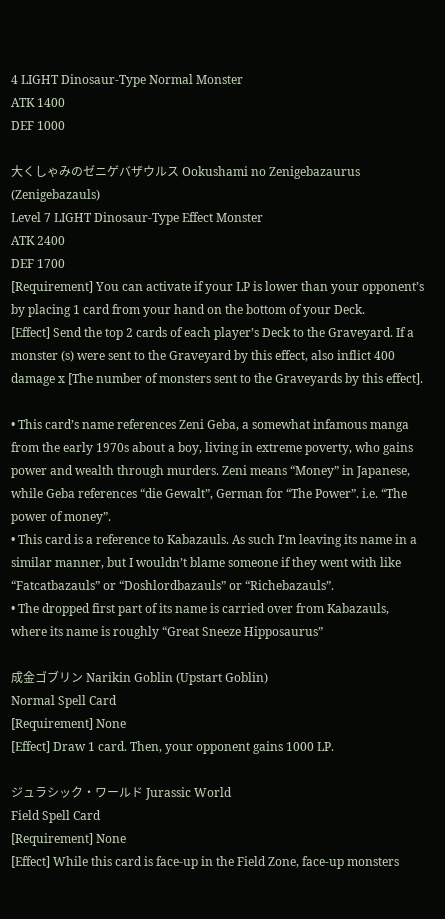4 LIGHT Dinosaur-Type Normal Monster
ATK 1400
DEF 1000

大くしゃみのゼニゲバザウルス Ookushami no Zenigebazaurus (Zenigebazauls)
Level 7 LIGHT Dinosaur-Type Effect Monster
ATK 2400
DEF 1700
[Requirement] You can activate if your LP is lower than your opponent’s by placing 1 card from your hand on the bottom of your Deck.
[Effect] Send the top 2 cards of each player’s Deck to the Graveyard. If a monster (s) were sent to the Graveyard by this effect, also inflict 400 damage x [The number of monsters sent to the Graveyards by this effect].

• This card’s name references Zeni Geba, a somewhat infamous manga from the early 1970s about a boy, living in extreme poverty, who gains power and wealth through murders. Zeni means “Money” in Japanese, while Geba references “die Gewalt”, German for “The Power”. i.e. “The power of money”.
• This card is a reference to Kabazauls. As such I’m leaving its name in a similar manner, but I wouldn’t blame someone if they went with like “Fatcatbazauls” or “Doshlordbazauls” or “Richebazauls”.
• The dropped first part of its name is carried over from Kabazauls, where its name is roughly “Great Sneeze Hipposaurus”

成金ゴブリン Narikin Goblin (Upstart Goblin)
Normal Spell Card
[Requirement] None
[Effect] Draw 1 card. Then, your opponent gains 1000 LP.

ジュラシック・ワールド Jurassic World
Field Spell Card
[Requirement] None
[Effect] While this card is face-up in the Field Zone, face-up monsters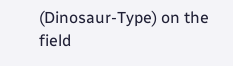(Dinosaur-Type) on the field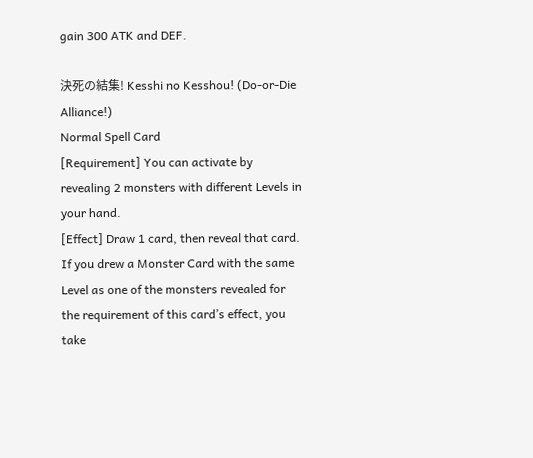gain 300 ATK and DEF.

決死の結集! Kesshi no Kesshou! (Do-or-Die Alliance!)
Normal Spell Card
[Requirement] You can activate by revealing 2 monsters with different Levels in your hand.
[Effect] Draw 1 card, then reveal that card. If you drew a Monster Card with the same Level as one of the monsters revealed for the requirement of this card’s effect, you take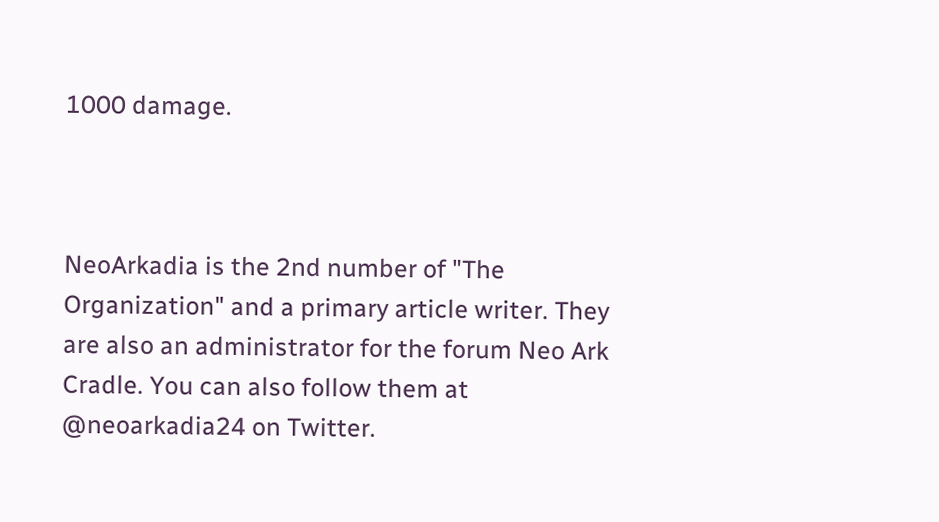1000 damage.



NeoArkadia is the 2nd number of "The Organization" and a primary article writer. They are also an administrator for the forum Neo Ark Cradle. You can also follow them at @neoarkadia24 on Twitter.